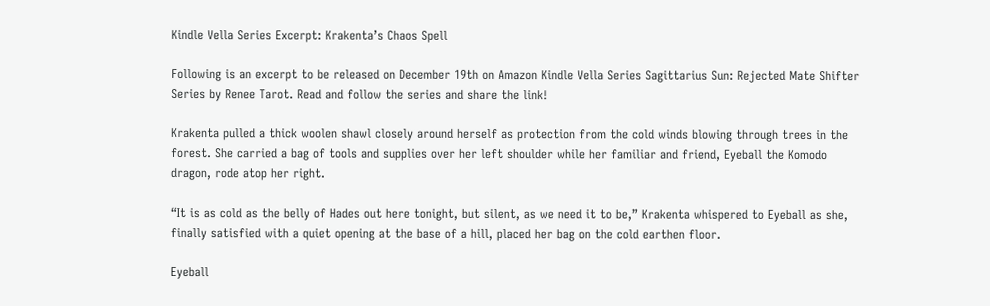Kindle Vella Series Excerpt: Krakenta’s Chaos Spell

Following is an excerpt to be released on December 19th on Amazon Kindle Vella Series Sagittarius Sun: Rejected Mate Shifter Series by Renee Tarot. Read and follow the series and share the link!

Krakenta pulled a thick woolen shawl closely around herself as protection from the cold winds blowing through trees in the forest. She carried a bag of tools and supplies over her left shoulder while her familiar and friend, Eyeball the Komodo dragon, rode atop her right.

“It is as cold as the belly of Hades out here tonight, but silent, as we need it to be,” Krakenta whispered to Eyeball as she, finally satisfied with a quiet opening at the base of a hill, placed her bag on the cold earthen floor.

Eyeball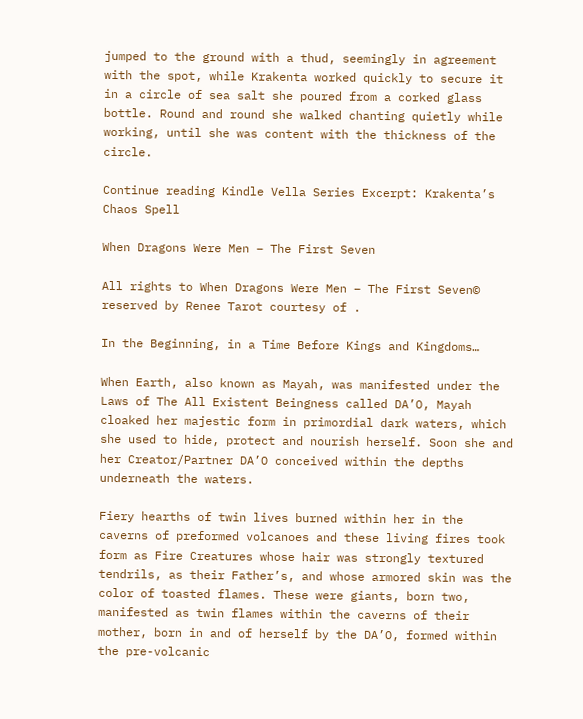jumped to the ground with a thud, seemingly in agreement with the spot, while Krakenta worked quickly to secure it in a circle of sea salt she poured from a corked glass bottle. Round and round she walked chanting quietly while working, until she was content with the thickness of the circle.

Continue reading Kindle Vella Series Excerpt: Krakenta’s Chaos Spell

When Dragons Were Men – The First Seven

All rights to When Dragons Were Men – The First Seven© reserved by Renee Tarot courtesy of .

In the Beginning, in a Time Before Kings and Kingdoms…

When Earth, also known as Mayah, was manifested under the Laws of The All Existent Beingness called DA’O, Mayah cloaked her majestic form in primordial dark waters, which she used to hide, protect and nourish herself. Soon she and her Creator/Partner DA’O conceived within the depths underneath the waters.

Fiery hearths of twin lives burned within her in the caverns of preformed volcanoes and these living fires took form as Fire Creatures whose hair was strongly textured tendrils, as their Father’s, and whose armored skin was the color of toasted flames. These were giants, born two, manifested as twin flames within the caverns of their mother, born in and of herself by the DA’O, formed within the pre-volcanic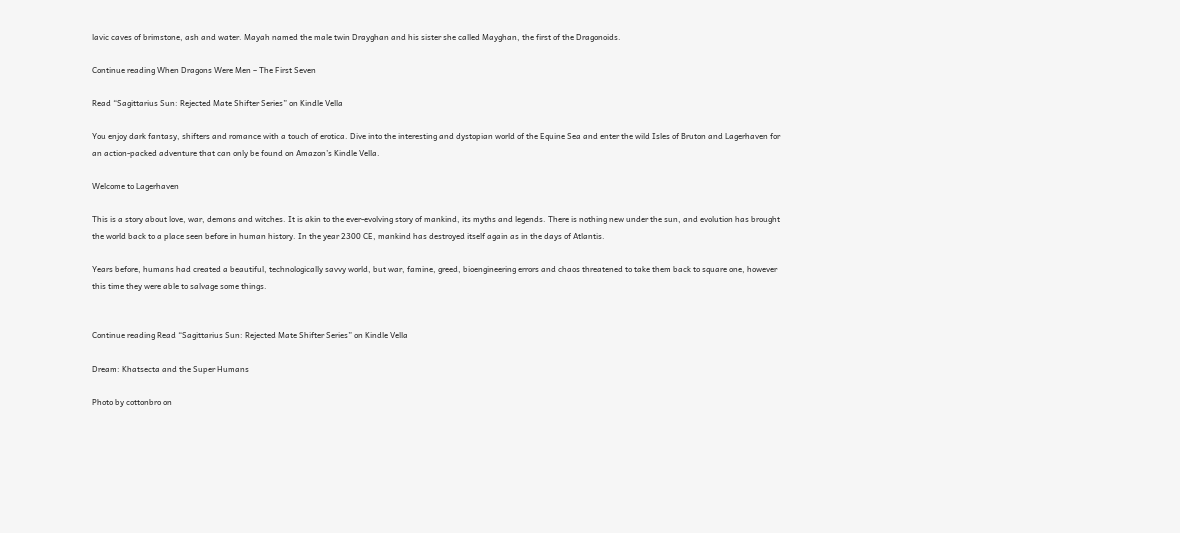lavic caves of brimstone, ash and water. Mayah named the male twin Drayghan and his sister she called Mayghan, the first of the Dragonoids.

Continue reading When Dragons Were Men – The First Seven

Read “Sagittarius Sun: Rejected Mate Shifter Series” on Kindle Vella

You enjoy dark fantasy, shifters and romance with a touch of erotica. Dive into the interesting and dystopian world of the Equine Sea and enter the wild Isles of Bruton and Lagerhaven for an action-packed adventure that can only be found on Amazon’s Kindle Vella.

Welcome to Lagerhaven

This is a story about love, war, demons and witches. It is akin to the ever-evolving story of mankind, its myths and legends. There is nothing new under the sun, and evolution has brought the world back to a place seen before in human history. In the year 2300 CE, mankind has destroyed itself again as in the days of Atlantis.

Years before, humans had created a beautiful, technologically savvy world, but war, famine, greed, bioengineering errors and chaos threatened to take them back to square one, however this time they were able to salvage some things.


Continue reading Read “Sagittarius Sun: Rejected Mate Shifter Series” on Kindle Vella

Dream: Khatsecta and the Super Humans

Photo by cottonbro on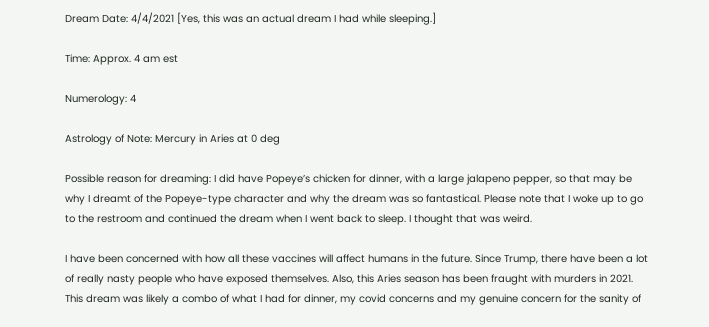Dream Date: 4/4/2021 [Yes, this was an actual dream I had while sleeping.]

Time: Approx. 4 am est

Numerology: 4

Astrology of Note: Mercury in Aries at 0 deg

Possible reason for dreaming: I did have Popeye’s chicken for dinner, with a large jalapeno pepper, so that may be why I dreamt of the Popeye-type character and why the dream was so fantastical. Please note that I woke up to go to the restroom and continued the dream when I went back to sleep. I thought that was weird.

I have been concerned with how all these vaccines will affect humans in the future. Since Trump, there have been a lot of really nasty people who have exposed themselves. Also, this Aries season has been fraught with murders in 2021. This dream was likely a combo of what I had for dinner, my covid concerns and my genuine concern for the sanity of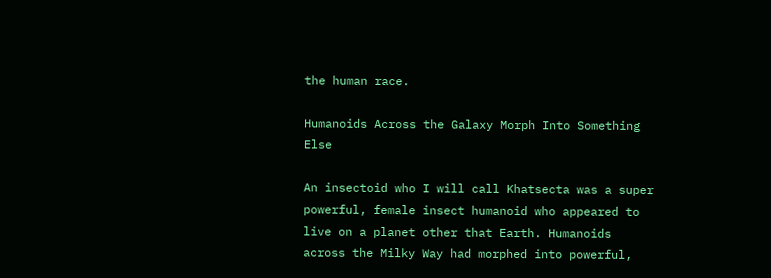the human race.

Humanoids Across the Galaxy Morph Into Something Else

An insectoid who I will call Khatsecta was a super powerful, female insect humanoid who appeared to live on a planet other that Earth. Humanoids across the Milky Way had morphed into powerful,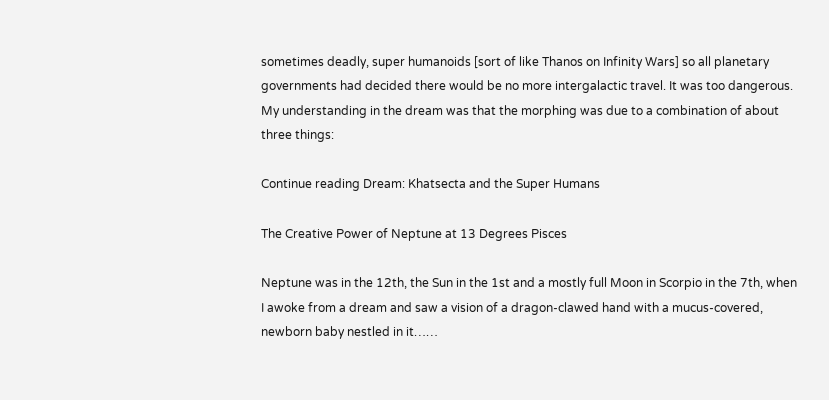sometimes deadly, super humanoids [sort of like Thanos on Infinity Wars] so all planetary governments had decided there would be no more intergalactic travel. It was too dangerous. My understanding in the dream was that the morphing was due to a combination of about three things:

Continue reading Dream: Khatsecta and the Super Humans

The Creative Power of Neptune at 13 Degrees Pisces

Neptune was in the 12th, the Sun in the 1st and a mostly full Moon in Scorpio in the 7th, when I awoke from a dream and saw a vision of a dragon-clawed hand with a mucus-covered, newborn baby nestled in it……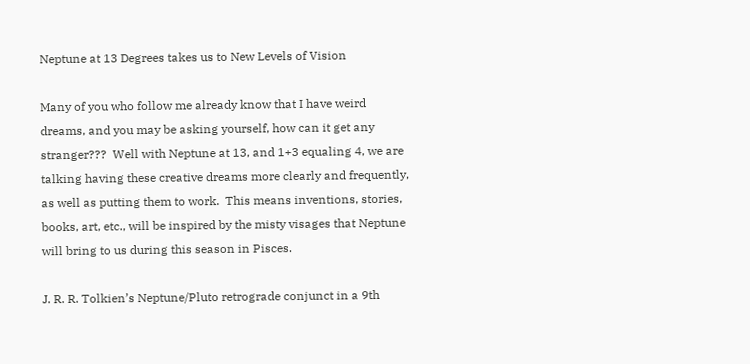Neptune at 13 Degrees takes us to New Levels of Vision

Many of you who follow me already know that I have weird dreams, and you may be asking yourself, how can it get any stranger???  Well with Neptune at 13, and 1+3 equaling 4, we are talking having these creative dreams more clearly and frequently, as well as putting them to work.  This means inventions, stories, books, art, etc., will be inspired by the misty visages that Neptune will bring to us during this season in Pisces.

J. R. R. Tolkien’s Neptune/Pluto retrograde conjunct in a 9th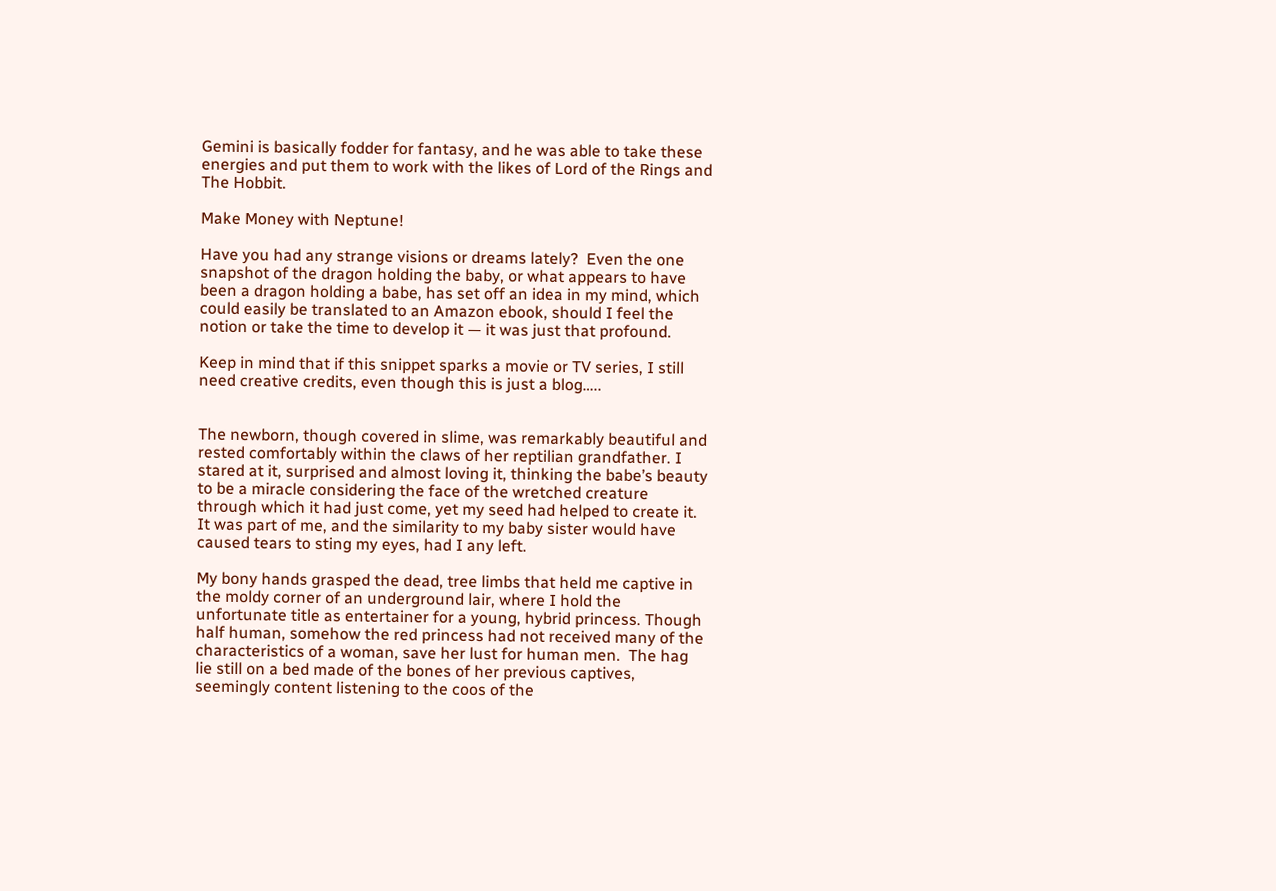Gemini is basically fodder for fantasy, and he was able to take these energies and put them to work with the likes of Lord of the Rings and The Hobbit.

Make Money with Neptune!

Have you had any strange visions or dreams lately?  Even the one snapshot of the dragon holding the baby, or what appears to have been a dragon holding a babe, has set off an idea in my mind, which could easily be translated to an Amazon ebook, should I feel the notion or take the time to develop it — it was just that profound.

Keep in mind that if this snippet sparks a movie or TV series, I still need creative credits, even though this is just a blog…..


The newborn, though covered in slime, was remarkably beautiful and rested comfortably within the claws of her reptilian grandfather. I stared at it, surprised and almost loving it, thinking the babe’s beauty to be a miracle considering the face of the wretched creature through which it had just come, yet my seed had helped to create it.  It was part of me, and the similarity to my baby sister would have caused tears to sting my eyes, had I any left.

My bony hands grasped the dead, tree limbs that held me captive in the moldy corner of an underground lair, where I hold the unfortunate title as entertainer for a young, hybrid princess. Though half human, somehow the red princess had not received many of the characteristics of a woman, save her lust for human men.  The hag lie still on a bed made of the bones of her previous captives, seemingly content listening to the coos of the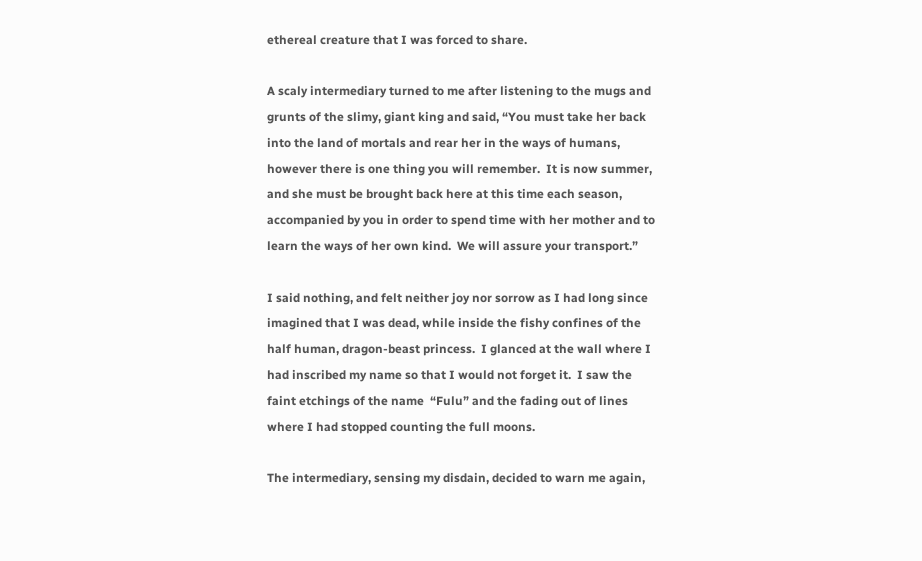ethereal creature that I was forced to share.

A scaly intermediary turned to me after listening to the mugs and grunts of the slimy, giant king and said, “You must take her back into the land of mortals and rear her in the ways of humans, however there is one thing you will remember.  It is now summer, and she must be brought back here at this time each season, accompanied by you in order to spend time with her mother and to learn the ways of her own kind.  We will assure your transport.”

I said nothing, and felt neither joy nor sorrow as I had long since imagined that I was dead, while inside the fishy confines of the half human, dragon-beast princess.  I glanced at the wall where I had inscribed my name so that I would not forget it.  I saw the faint etchings of the name  “Fulu” and the fading out of lines where I had stopped counting the full moons.

The intermediary, sensing my disdain, decided to warn me again,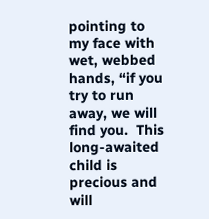pointing to my face with wet, webbed hands, “if you try to run away, we will find you.  This long-awaited child is precious and will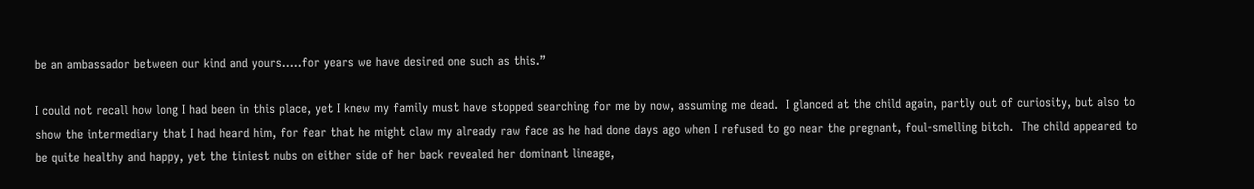be an ambassador between our kind and yours…..for years we have desired one such as this.”

I could not recall how long I had been in this place, yet I knew my family must have stopped searching for me by now, assuming me dead.  I glanced at the child again, partly out of curiosity, but also to show the intermediary that I had heard him, for fear that he might claw my already raw face as he had done days ago when I refused to go near the pregnant, foul-smelling bitch.  The child appeared to be quite healthy and happy, yet the tiniest nubs on either side of her back revealed her dominant lineage,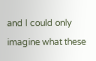and I could only imagine what these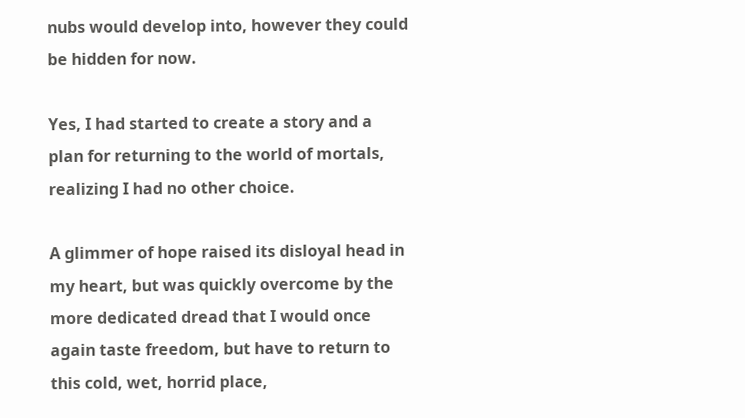nubs would develop into, however they could be hidden for now.

Yes, I had started to create a story and a plan for returning to the world of mortals, realizing I had no other choice.

A glimmer of hope raised its disloyal head in my heart, but was quickly overcome by the more dedicated dread that I would once again taste freedom, but have to return to this cold, wet, horrid place,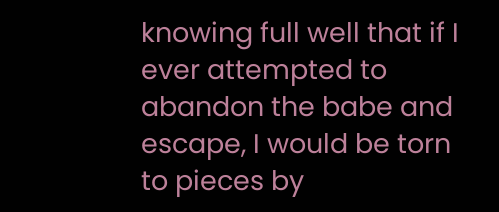knowing full well that if I ever attempted to abandon the babe and escape, I would be torn to pieces by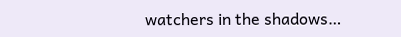watchers in the shadows…